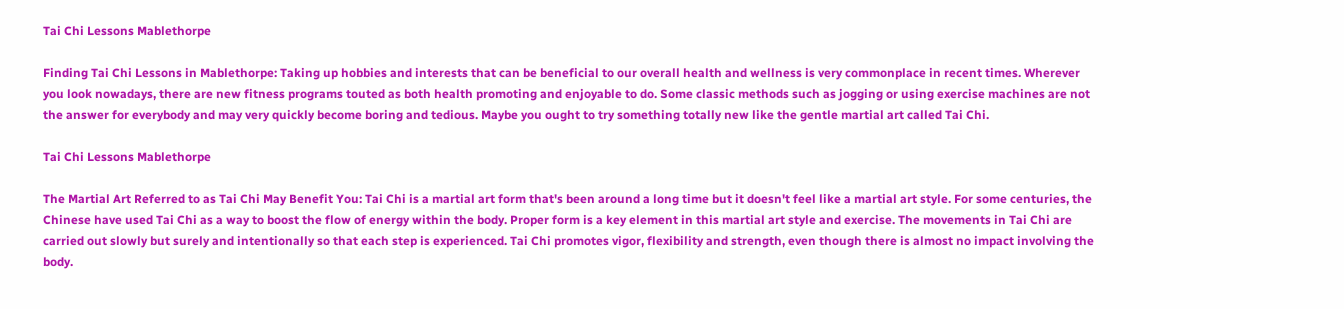Tai Chi Lessons Mablethorpe

Finding Tai Chi Lessons in Mablethorpe: Taking up hobbies and interests that can be beneficial to our overall health and wellness is very commonplace in recent times. Wherever you look nowadays, there are new fitness programs touted as both health promoting and enjoyable to do. Some classic methods such as jogging or using exercise machines are not the answer for everybody and may very quickly become boring and tedious. Maybe you ought to try something totally new like the gentle martial art called Tai Chi.

Tai Chi Lessons Mablethorpe

The Martial Art Referred to as Tai Chi May Benefit You: Tai Chi is a martial art form that's been around a long time but it doesn't feel like a martial art style. For some centuries, the Chinese have used Tai Chi as a way to boost the flow of energy within the body. Proper form is a key element in this martial art style and exercise. The movements in Tai Chi are carried out slowly but surely and intentionally so that each step is experienced. Tai Chi promotes vigor, flexibility and strength, even though there is almost no impact involving the body.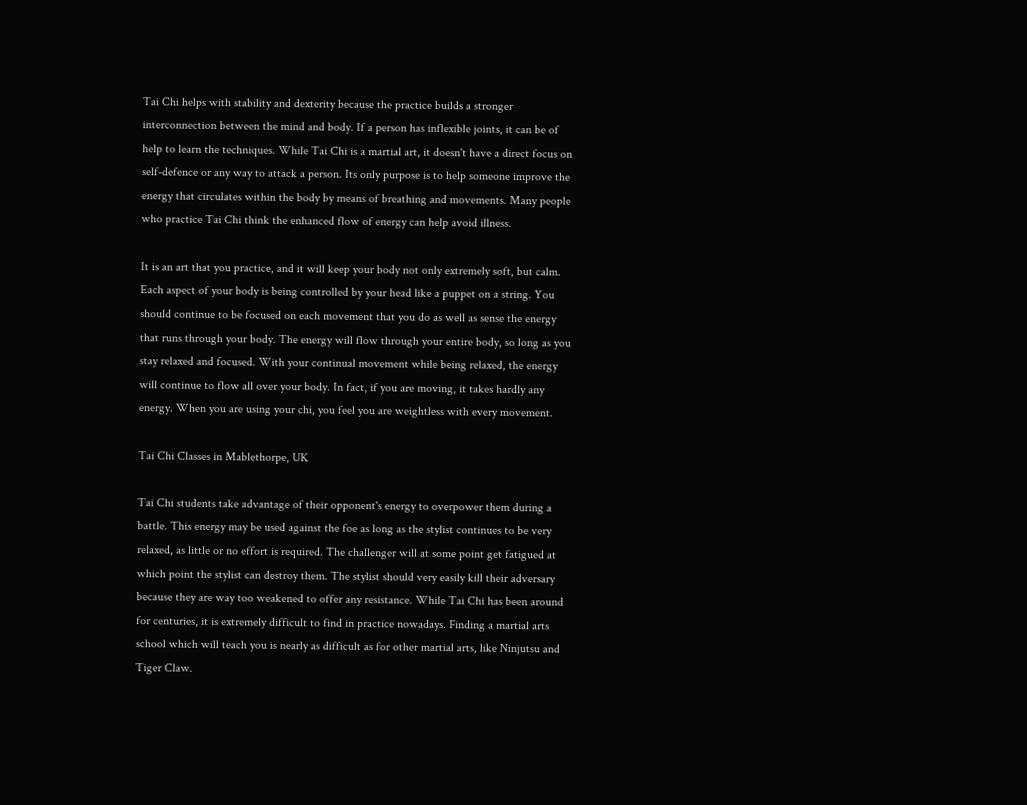Tai Chi helps with stability and dexterity because the practice builds a stronger interconnection between the mind and body. If a person has inflexible joints, it can be of help to learn the techniques. While Tai Chi is a martial art, it doesn't have a direct focus on self-defence or any way to attack a person. Its only purpose is to help someone improve the energy that circulates within the body by means of breathing and movements. Many people who practice Tai Chi think the enhanced flow of energy can help avoid illness.

It is an art that you practice, and it will keep your body not only extremely soft, but calm. Each aspect of your body is being controlled by your head like a puppet on a string. You should continue to be focused on each movement that you do as well as sense the energy that runs through your body. The energy will flow through your entire body, so long as you stay relaxed and focused. With your continual movement while being relaxed, the energy will continue to flow all over your body. In fact, if you are moving, it takes hardly any energy. When you are using your chi, you feel you are weightless with every movement.

Tai Chi Classes in Mablethorpe, UK

Tai Chi students take advantage of their opponent's energy to overpower them during a battle. This energy may be used against the foe as long as the stylist continues to be very relaxed, as little or no effort is required. The challenger will at some point get fatigued at which point the stylist can destroy them. The stylist should very easily kill their adversary because they are way too weakened to offer any resistance. While Tai Chi has been around for centuries, it is extremely difficult to find in practice nowadays. Finding a martial arts school which will teach you is nearly as difficult as for other martial arts, like Ninjutsu and Tiger Claw.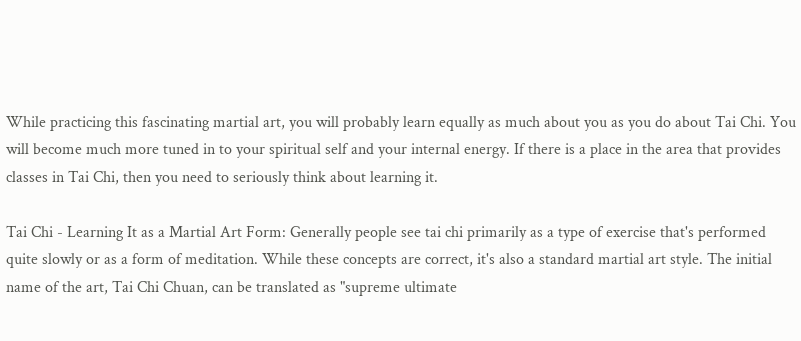While practicing this fascinating martial art, you will probably learn equally as much about you as you do about Tai Chi. You will become much more tuned in to your spiritual self and your internal energy. If there is a place in the area that provides classes in Tai Chi, then you need to seriously think about learning it.

Tai Chi - Learning It as a Martial Art Form: Generally people see tai chi primarily as a type of exercise that's performed quite slowly or as a form of meditation. While these concepts are correct, it's also a standard martial art style. The initial name of the art, Tai Chi Chuan, can be translated as "supreme ultimate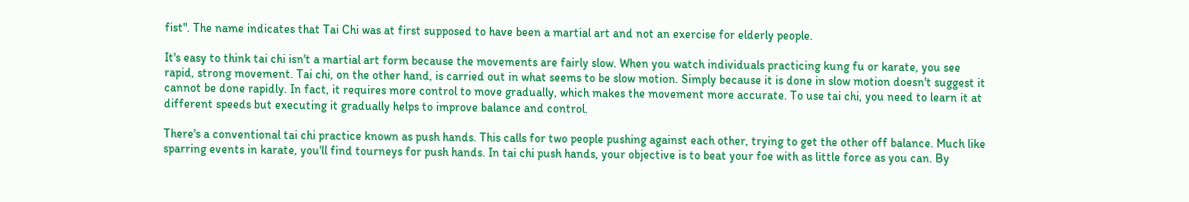fist". The name indicates that Tai Chi was at first supposed to have been a martial art and not an exercise for elderly people.

It's easy to think tai chi isn't a martial art form because the movements are fairly slow. When you watch individuals practicing kung fu or karate, you see rapid, strong movement. Tai chi, on the other hand, is carried out in what seems to be slow motion. Simply because it is done in slow motion doesn't suggest it cannot be done rapidly. In fact, it requires more control to move gradually, which makes the movement more accurate. To use tai chi, you need to learn it at different speeds but executing it gradually helps to improve balance and control.

There's a conventional tai chi practice known as push hands. This calls for two people pushing against each other, trying to get the other off balance. Much like sparring events in karate, you'll find tourneys for push hands. In tai chi push hands, your objective is to beat your foe with as little force as you can. By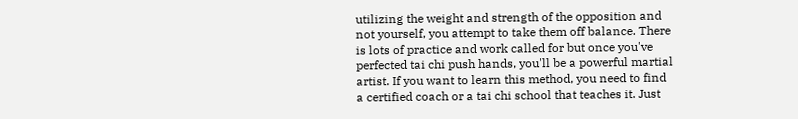utilizing the weight and strength of the opposition and not yourself, you attempt to take them off balance. There is lots of practice and work called for but once you've perfected tai chi push hands, you'll be a powerful martial artist. If you want to learn this method, you need to find a certified coach or a tai chi school that teaches it. Just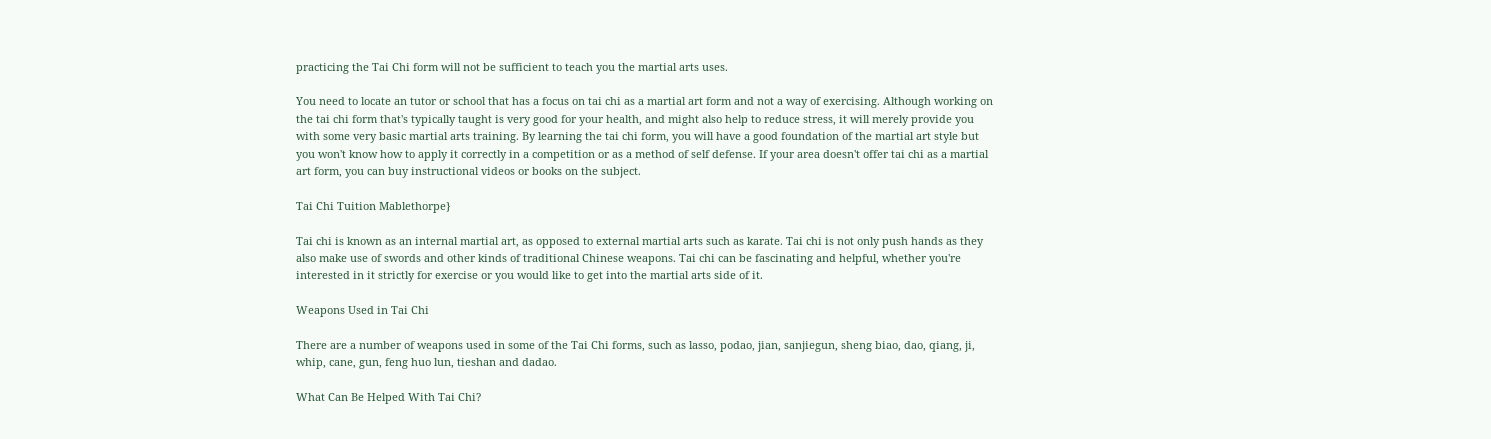practicing the Tai Chi form will not be sufficient to teach you the martial arts uses.

You need to locate an tutor or school that has a focus on tai chi as a martial art form and not a way of exercising. Although working on the tai chi form that's typically taught is very good for your health, and might also help to reduce stress, it will merely provide you with some very basic martial arts training. By learning the tai chi form, you will have a good foundation of the martial art style but you won't know how to apply it correctly in a competition or as a method of self defense. If your area doesn't offer tai chi as a martial art form, you can buy instructional videos or books on the subject.

Tai Chi Tuition Mablethorpe}

Tai chi is known as an internal martial art, as opposed to external martial arts such as karate. Tai chi is not only push hands as they also make use of swords and other kinds of traditional Chinese weapons. Tai chi can be fascinating and helpful, whether you're interested in it strictly for exercise or you would like to get into the martial arts side of it.

Weapons Used in Tai Chi

There are a number of weapons used in some of the Tai Chi forms, such as lasso, podao, jian, sanjiegun, sheng biao, dao, qiang, ji, whip, cane, gun, feng huo lun, tieshan and dadao.

What Can Be Helped With Tai Chi?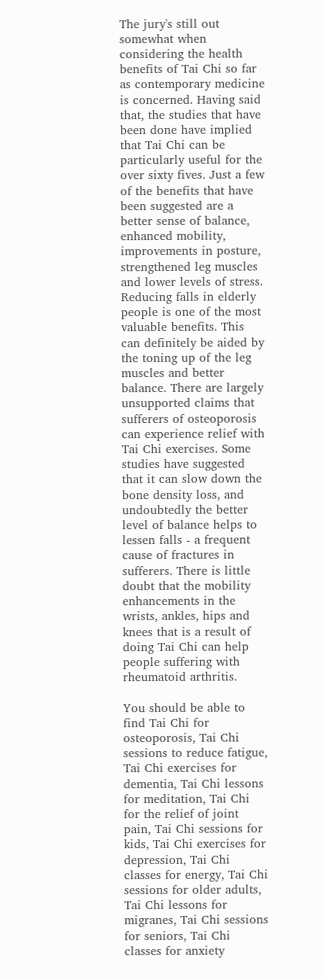The jury's still out somewhat when considering the health benefits of Tai Chi so far as contemporary medicine is concerned. Having said that, the studies that have been done have implied that Tai Chi can be particularly useful for the over sixty fives. Just a few of the benefits that have been suggested are a better sense of balance, enhanced mobility, improvements in posture, strengthened leg muscles and lower levels of stress. Reducing falls in elderly people is one of the most valuable benefits. This can definitely be aided by the toning up of the leg muscles and better balance. There are largely unsupported claims that sufferers of osteoporosis can experience relief with Tai Chi exercises. Some studies have suggested that it can slow down the bone density loss, and undoubtedly the better level of balance helps to lessen falls - a frequent cause of fractures in sufferers. There is little doubt that the mobility enhancements in the wrists, ankles, hips and knees that is a result of doing Tai Chi can help people suffering with rheumatoid arthritis.

You should be able to find Tai Chi for osteoporosis, Tai Chi sessions to reduce fatigue, Tai Chi exercises for dementia, Tai Chi lessons for meditation, Tai Chi for the relief of joint pain, Tai Chi sessions for kids, Tai Chi exercises for depression, Tai Chi classes for energy, Tai Chi sessions for older adults, Tai Chi lessons for migranes, Tai Chi sessions for seniors, Tai Chi classes for anxiety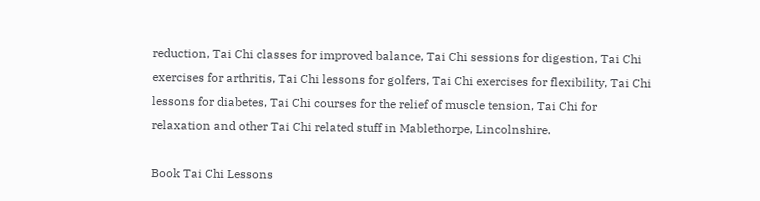reduction, Tai Chi classes for improved balance, Tai Chi sessions for digestion, Tai Chi exercises for arthritis, Tai Chi lessons for golfers, Tai Chi exercises for flexibility, Tai Chi lessons for diabetes, Tai Chi courses for the relief of muscle tension, Tai Chi for relaxation and other Tai Chi related stuff in Mablethorpe, Lincolnshire.

Book Tai Chi Lessons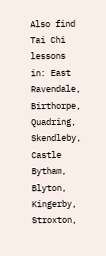Also find Tai Chi lessons in: East Ravendale, Birthorpe, Quadring, Skendleby, Castle Bytham, Blyton, Kingerby, Stroxton,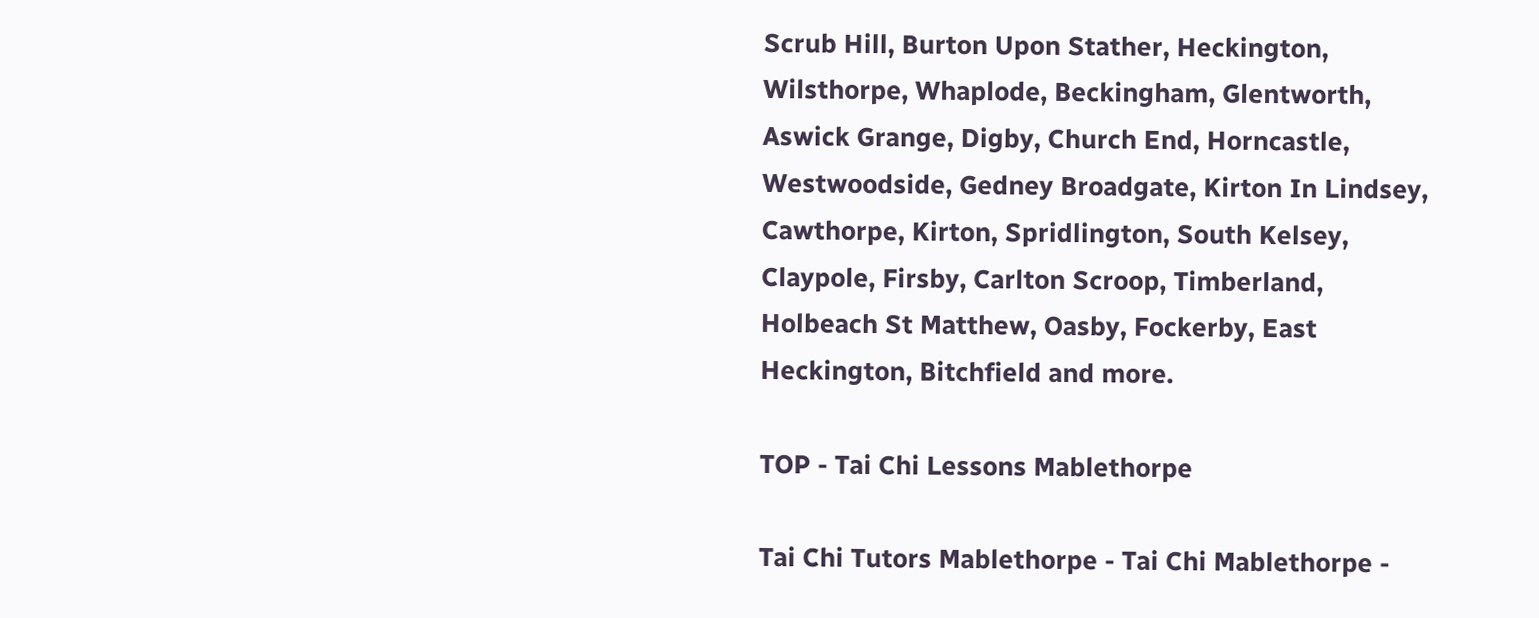Scrub Hill, Burton Upon Stather, Heckington, Wilsthorpe, Whaplode, Beckingham, Glentworth, Aswick Grange, Digby, Church End, Horncastle, Westwoodside, Gedney Broadgate, Kirton In Lindsey, Cawthorpe, Kirton, Spridlington, South Kelsey, Claypole, Firsby, Carlton Scroop, Timberland, Holbeach St Matthew, Oasby, Fockerby, East Heckington, Bitchfield and more.

TOP - Tai Chi Lessons Mablethorpe

Tai Chi Tutors Mablethorpe - Tai Chi Mablethorpe -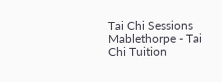Tai Chi Sessions Mablethorpe - Tai Chi Tuition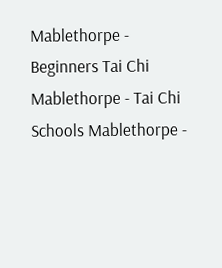Mablethorpe - Beginners Tai Chi Mablethorpe - Tai Chi Schools Mablethorpe -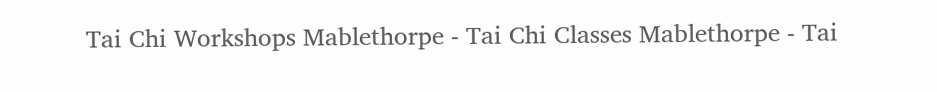Tai Chi Workshops Mablethorpe - Tai Chi Classes Mablethorpe - Tai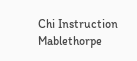Chi Instruction Mablethorpe